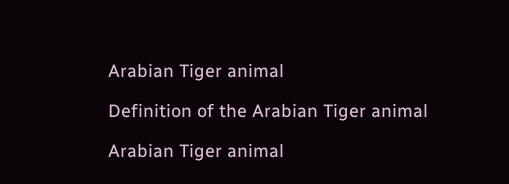Arabian Tiger animal

Definition of the Arabian Tiger animal

Arabian Tiger animal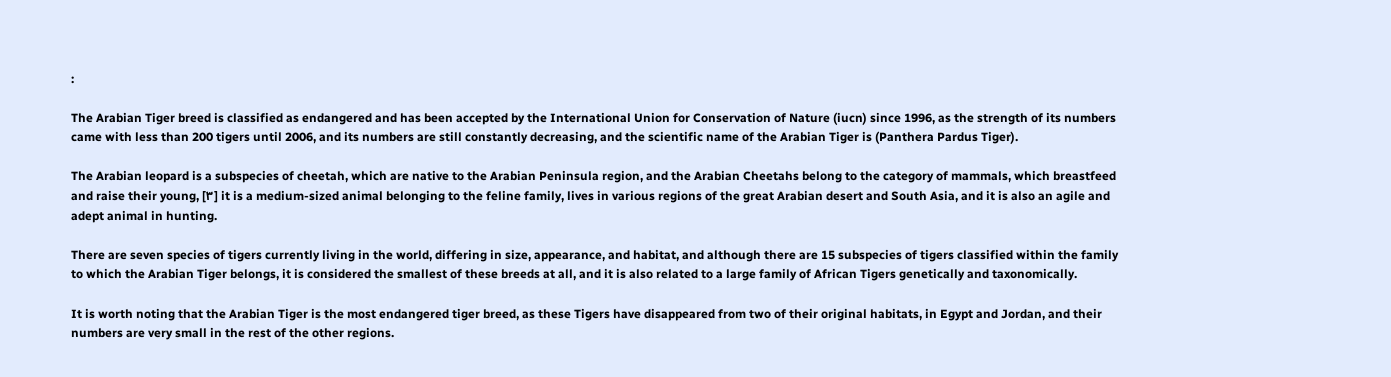:

The Arabian Tiger breed is classified as endangered and has been accepted by the International Union for Conservation of Nature (iucn) since 1996, as the strength of its numbers came with less than 200 tigers until 2006, and its numbers are still constantly decreasing, and the scientific name of the Arabian Tiger is (Panthera Pardus Tiger).

The Arabian leopard is a subspecies of cheetah, which are native to the Arabian Peninsula region, and the Arabian Cheetahs belong to the category of mammals, which breastfeed and raise their young, [٣] it is a medium-sized animal belonging to the feline family, lives in various regions of the great Arabian desert and South Asia, and it is also an agile and adept animal in hunting.

There are seven species of tigers currently living in the world, differing in size, appearance, and habitat, and although there are 15 subspecies of tigers classified within the family to which the Arabian Tiger belongs, it is considered the smallest of these breeds at all, and it is also related to a large family of African Tigers genetically and taxonomically.

It is worth noting that the Arabian Tiger is the most endangered tiger breed, as these Tigers have disappeared from two of their original habitats, in Egypt and Jordan, and their numbers are very small in the rest of the other regions.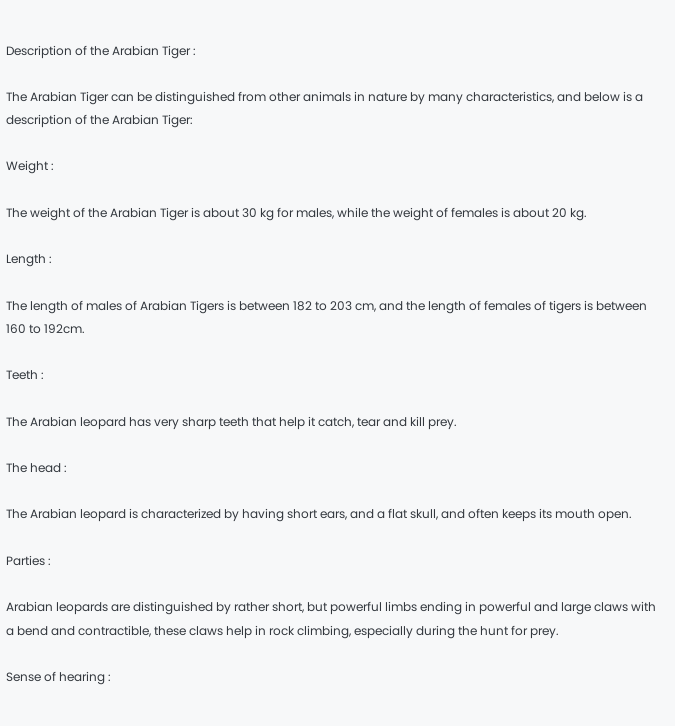Description of the Arabian Tiger :

The Arabian Tiger can be distinguished from other animals in nature by many characteristics, and below is a description of the Arabian Tiger:

Weight :

The weight of the Arabian Tiger is about 30 kg for males, while the weight of females is about 20 kg.

Length :

The length of males of Arabian Tigers is between 182 to 203 cm, and the length of females of tigers is between 160 to 192cm.

Teeth :

The Arabian leopard has very sharp teeth that help it catch, tear and kill prey.

The head :

The Arabian leopard is characterized by having short ears, and a flat skull, and often keeps its mouth open.

Parties :

Arabian leopards are distinguished by rather short, but powerful limbs ending in powerful and large claws with a bend and contractible, these claws help in rock climbing, especially during the hunt for prey.

Sense of hearing :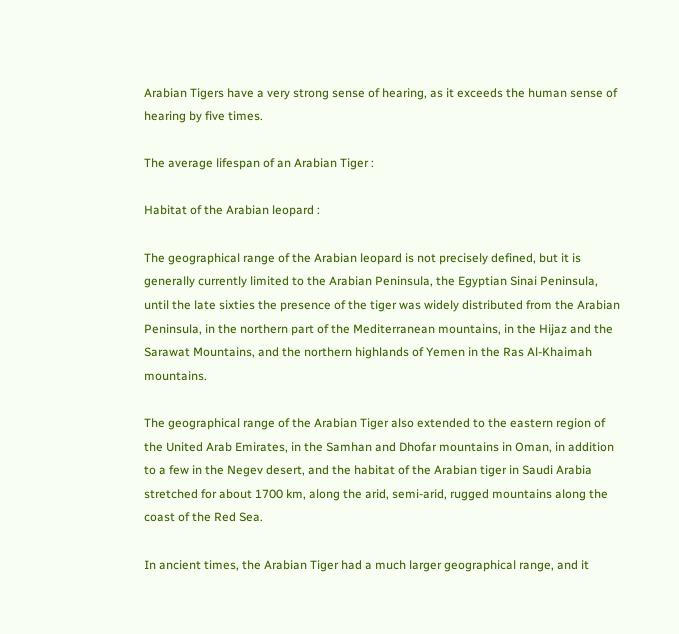Arabian Tigers have a very strong sense of hearing, as it exceeds the human sense of hearing by five times.

The average lifespan of an Arabian Tiger :

Habitat of the Arabian leopard :

The geographical range of the Arabian leopard is not precisely defined, but it is generally currently limited to the Arabian Peninsula, the Egyptian Sinai Peninsula, until the late sixties the presence of the tiger was widely distributed from the Arabian Peninsula, in the northern part of the Mediterranean mountains, in the Hijaz and the Sarawat Mountains, and the northern highlands of Yemen in the Ras Al-Khaimah mountains.

The geographical range of the Arabian Tiger also extended to the eastern region of the United Arab Emirates, in the Samhan and Dhofar mountains in Oman, in addition to a few in the Negev desert, and the habitat of the Arabian tiger in Saudi Arabia stretched for about 1700 km, along the arid, semi-arid, rugged mountains along the coast of the Red Sea.

In ancient times, the Arabian Tiger had a much larger geographical range, and it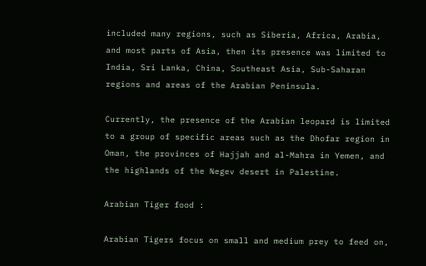included many regions, such as Siberia, Africa, Arabia, and most parts of Asia, then its presence was limited to India, Sri Lanka, China, Southeast Asia, Sub-Saharan regions and areas of the Arabian Peninsula.

Currently, the presence of the Arabian leopard is limited to a group of specific areas such as the Dhofar region in Oman, the provinces of Hajjah and al-Mahra in Yemen, and the highlands of the Negev desert in Palestine.

Arabian Tiger food :

Arabian Tigers focus on small and medium prey to feed on,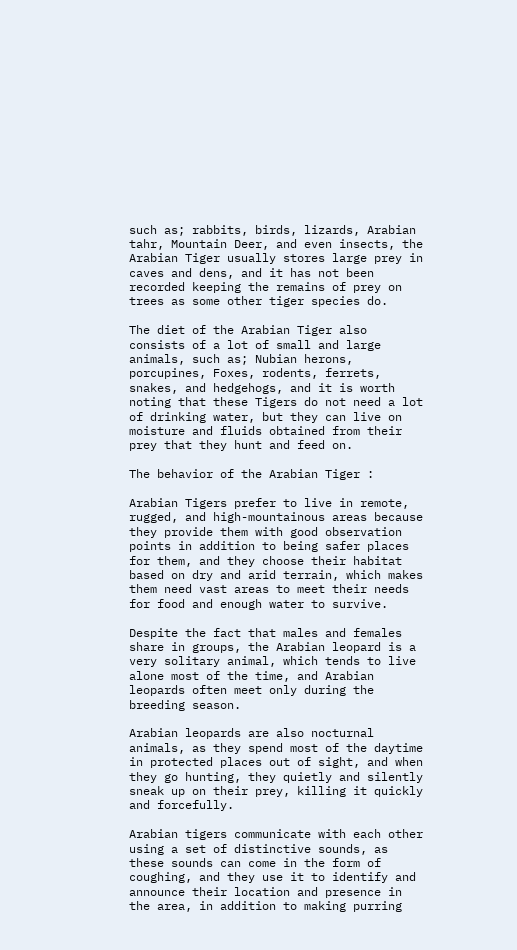such as; rabbits, birds, lizards, Arabian tahr, Mountain Deer, and even insects, the Arabian Tiger usually stores large prey in caves and dens, and it has not been recorded keeping the remains of prey on trees as some other tiger species do.

The diet of the Arabian Tiger also consists of a lot of small and large animals, such as; Nubian herons, porcupines, Foxes, rodents, ferrets, snakes, and hedgehogs, and it is worth noting that these Tigers do not need a lot of drinking water, but they can live on moisture and fluids obtained from their prey that they hunt and feed on.

The behavior of the Arabian Tiger :

Arabian Tigers prefer to live in remote, rugged, and high-mountainous areas because they provide them with good observation points in addition to being safer places for them, and they choose their habitat based on dry and arid terrain, which makes them need vast areas to meet their needs for food and enough water to survive.

Despite the fact that males and females share in groups, the Arabian leopard is a very solitary animal, which tends to live alone most of the time, and Arabian leopards often meet only during the breeding season.

Arabian leopards are also nocturnal animals, as they spend most of the daytime in protected places out of sight, and when they go hunting, they quietly and silently sneak up on their prey, killing it quickly and forcefully.

Arabian tigers communicate with each other using a set of distinctive sounds, as these sounds can come in the form of coughing, and they use it to identify and announce their location and presence in the area, in addition to making purring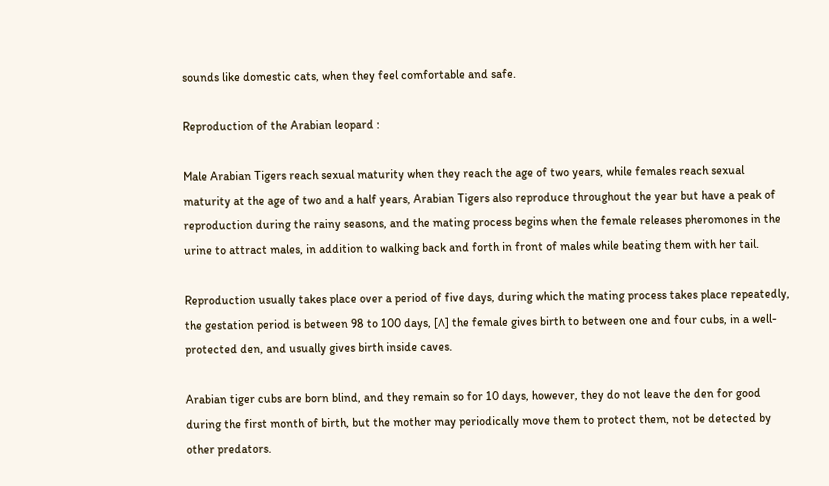sounds like domestic cats, when they feel comfortable and safe.

Reproduction of the Arabian leopard :

Male Arabian Tigers reach sexual maturity when they reach the age of two years, while females reach sexual maturity at the age of two and a half years, Arabian Tigers also reproduce throughout the year but have a peak of reproduction during the rainy seasons, and the mating process begins when the female releases pheromones in the urine to attract males, in addition to walking back and forth in front of males while beating them with her tail.

Reproduction usually takes place over a period of five days, during which the mating process takes place repeatedly, the gestation period is between 98 to 100 days, [٨] the female gives birth to between one and four cubs, in a well-protected den, and usually gives birth inside caves.

Arabian tiger cubs are born blind, and they remain so for 10 days, however, they do not leave the den for good during the first month of birth, but the mother may periodically move them to protect them, not be detected by other predators.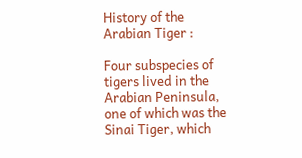History of the Arabian Tiger :

Four subspecies of tigers lived in the Arabian Peninsula, one of which was the Sinai Tiger, which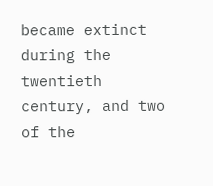became extinct during the twentieth century, and two of the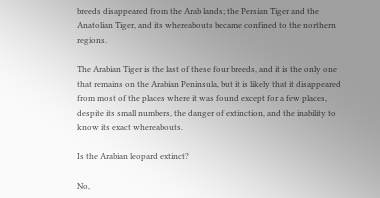breeds disappeared from the Arab lands; the Persian Tiger and the Anatolian Tiger, and its whereabouts became confined to the northern regions.

The Arabian Tiger is the last of these four breeds, and it is the only one that remains on the Arabian Peninsula, but it is likely that it disappeared from most of the places where it was found except for a few places, despite its small numbers, the danger of extinction, and the inability to know its exact whereabouts.

Is the Arabian leopard extinct?

No,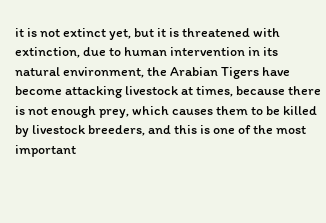it is not extinct yet, but it is threatened with extinction, due to human intervention in its natural environment, the Arabian Tigers have become attacking livestock at times, because there is not enough prey, which causes them to be killed by livestock breeders, and this is one of the most important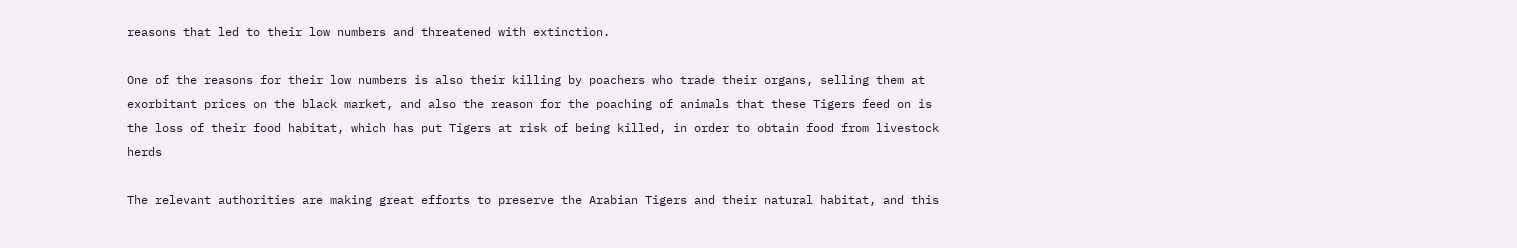reasons that led to their low numbers and threatened with extinction.

One of the reasons for their low numbers is also their killing by poachers who trade their organs, selling them at exorbitant prices on the black market, and also the reason for the poaching of animals that these Tigers feed on is the loss of their food habitat, which has put Tigers at risk of being killed, in order to obtain food from livestock herds

The relevant authorities are making great efforts to preserve the Arabian Tigers and their natural habitat, and this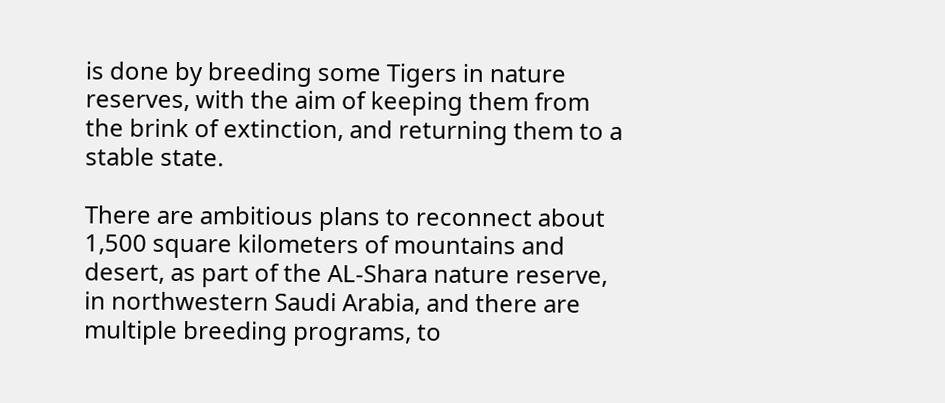is done by breeding some Tigers in nature reserves, with the aim of keeping them from the brink of extinction, and returning them to a stable state.

There are ambitious plans to reconnect about 1,500 square kilometers of mountains and desert, as part of the AL-Shara nature reserve, in northwestern Saudi Arabia, and there are multiple breeding programs, to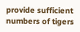provide sufficient numbers of tigers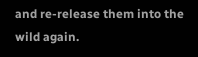and re-release them into the wild again.